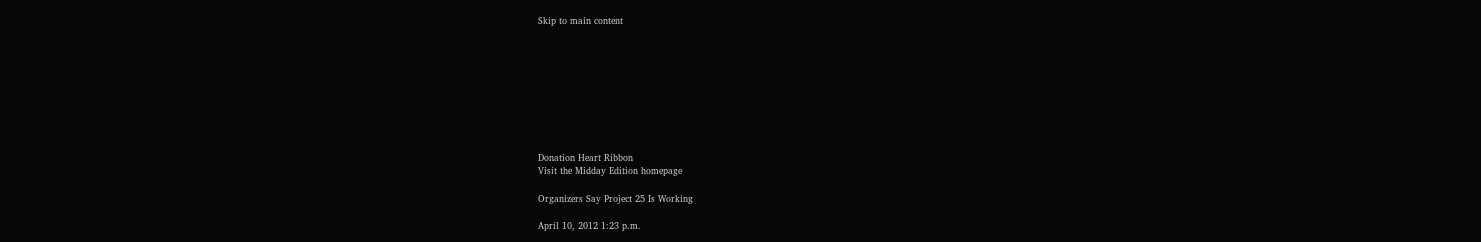Skip to main content









Donation Heart Ribbon
Visit the Midday Edition homepage

Organizers Say Project 25 Is Working

April 10, 2012 1:23 p.m.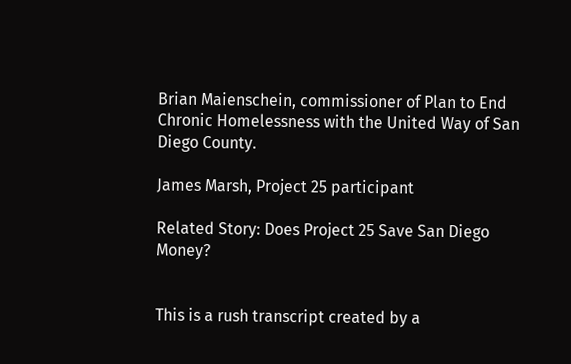Brian Maienschein, commissioner of Plan to End Chronic Homelessness with the United Way of San Diego County.

James Marsh, Project 25 participant

Related Story: Does Project 25 Save San Diego Money?


This is a rush transcript created by a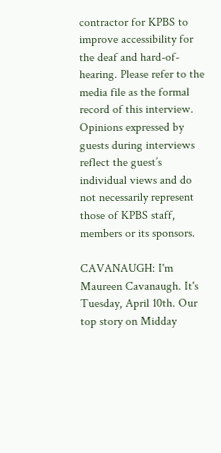contractor for KPBS to improve accessibility for the deaf and hard-of-hearing. Please refer to the media file as the formal record of this interview. Opinions expressed by guests during interviews reflect the guest’s individual views and do not necessarily represent those of KPBS staff, members or its sponsors.

CAVANAUGH: I'm Maureen Cavanaugh. It's Tuesday, April 10th. Our top story on Midday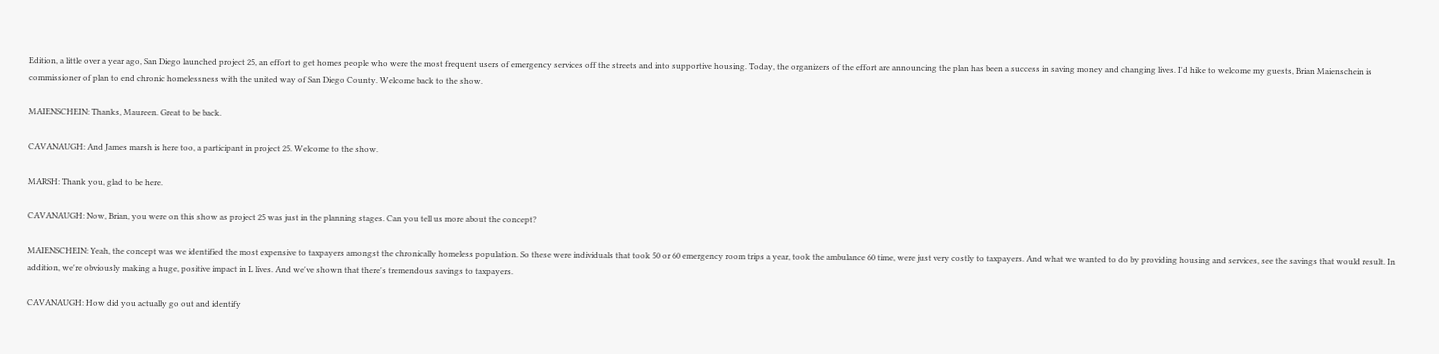Edition, a little over a year ago, San Diego launched project 25, an effort to get homes people who were the most frequent users of emergency services off the streets and into supportive housing. Today, the organizers of the effort are announcing the plan has been a success in saving money and changing lives. I'd hike to welcome my guests, Brian Maienschein is commissioner of plan to end chronic homelessness with the united way of San Diego County. Welcome back to the show.

MAIENSCHEIN: Thanks, Maureen. Great to be back.

CAVANAUGH: And James marsh is here too, a participant in project 25. Welcome to the show.

MARSH: Thank you, glad to be here.

CAVANAUGH: Now, Brian, you were on this show as project 25 was just in the planning stages. Can you tell us more about the concept?

MAIENSCHEIN: Yeah, the concept was we identified the most expensive to taxpayers amongst the chronically homeless population. So these were individuals that took 50 or 60 emergency room trips a year, took the ambulance 60 time, were just very costly to taxpayers. And what we wanted to do by providing housing and services, see the savings that would result. In addition, we're obviously making a huge, positive impact in L lives. And we've shown that there's tremendous savings to taxpayers.

CAVANAUGH: How did you actually go out and identify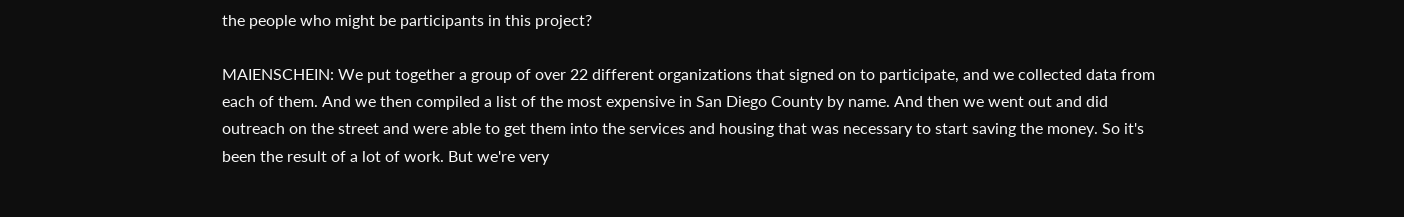the people who might be participants in this project?

MAIENSCHEIN: We put together a group of over 22 different organizations that signed on to participate, and we collected data from each of them. And we then compiled a list of the most expensive in San Diego County by name. And then we went out and did outreach on the street and were able to get them into the services and housing that was necessary to start saving the money. So it's been the result of a lot of work. But we're very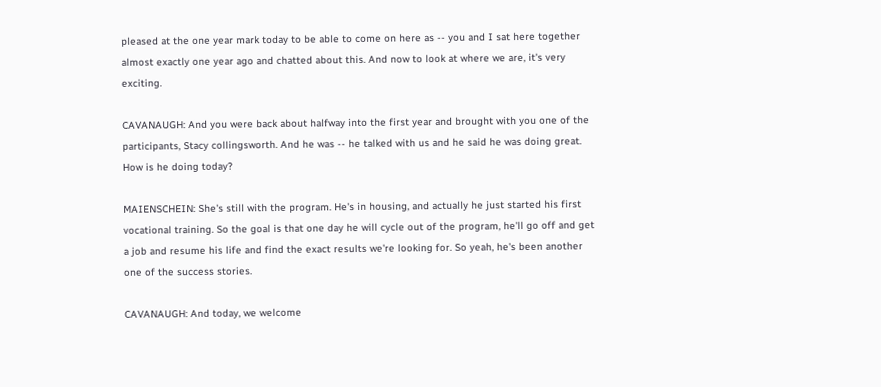pleased at the one year mark today to be able to come on here as -- you and I sat here together almost exactly one year ago and chatted about this. And now to look at where we are, it's very exciting.

CAVANAUGH: And you were back about halfway into the first year and brought with you one of the participants, Stacy collingsworth. And he was -- he talked with us and he said he was doing great. How is he doing today?

MAIENSCHEIN: She's still with the program. He's in housing, and actually he just started his first vocational training. So the goal is that one day he will cycle out of the program, he'll go off and get a job and resume his life and find the exact results we're looking for. So yeah, he's been another one of the success stories.

CAVANAUGH: And today, we welcome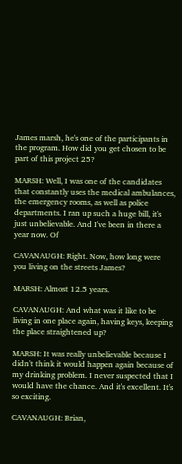James marsh, he's one of the participants in the program. How did you get chosen to be part of this project 25?

MARSH: Well, I was one of the candidates that constantly uses the medical ambulances, the emergency rooms, as well as police departments. I ran up such a huge bill, it's just unbelievable. And I've been in there a year now. Of

CAVANAUGH: Right. Now, how long were you living on the streets James?

MARSH: Almost 12.5 years.

CAVANAUGH: And what was it like to be living in one place again, having keys, keeping the place straightened up?

MARSH: It was really unbelievable because I didn't think it would happen again because of my drinking problem. I never suspected that I would have the chance. And it's excellent. It's so exciting.

CAVANAUGH: Brian,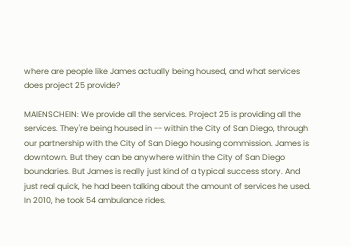where are people like James actually being housed, and what services does project 25 provide?

MAIENSCHEIN: We provide all the services. Project 25 is providing all the services. They're being housed in -- within the City of San Diego, through our partnership with the City of San Diego housing commission. James is downtown. But they can be anywhere within the City of San Diego boundaries. But James is really just kind of a typical success story. And just real quick, he had been talking about the amount of services he used. In 2010, he took 54 ambulance rides.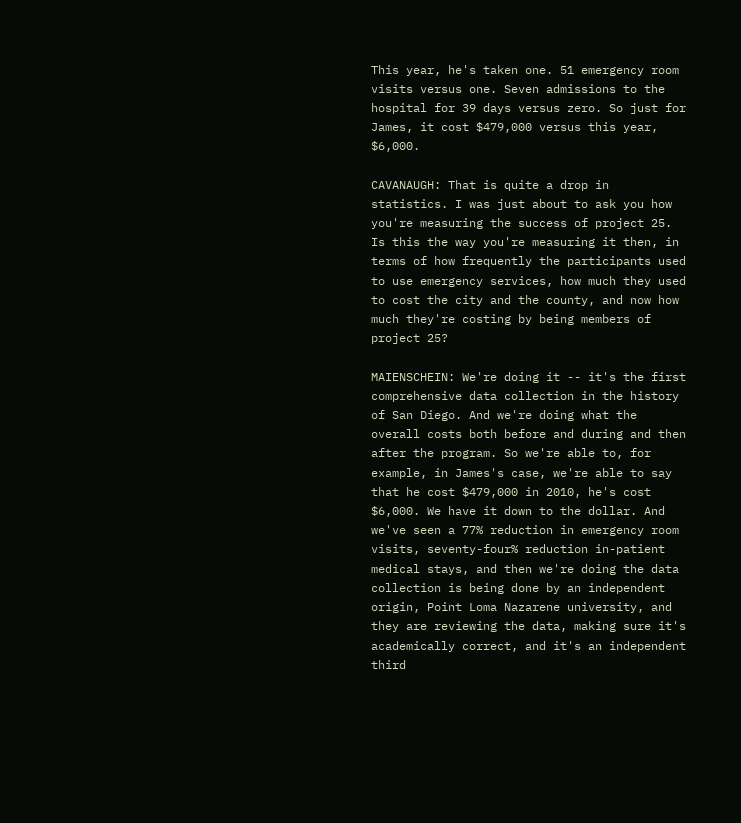This year, he's taken one. 51 emergency room visits versus one. Seven admissions to the hospital for 39 days versus zero. So just for James, it cost $479,000 versus this year, $6,000.

CAVANAUGH: That is quite a drop in statistics. I was just about to ask you how you're measuring the success of project 25. Is this the way you're measuring it then, in terms of how frequently the participants used to use emergency services, how much they used to cost the city and the county, and now how much they're costing by being members of project 25?

MAIENSCHEIN: We're doing it -- it's the first comprehensive data collection in the history of San Diego. And we're doing what the overall costs both before and during and then after the program. So we're able to, for example, in James's case, we're able to say that he cost $479,000 in 2010, he's cost $6,000. We have it down to the dollar. And we've seen a 77% reduction in emergency room visits, seventy-four% reduction in-patient medical stays, and then we're doing the data collection is being done by an independent origin, Point Loma Nazarene university, and they are reviewing the data, making sure it's academically correct, and it's an independent third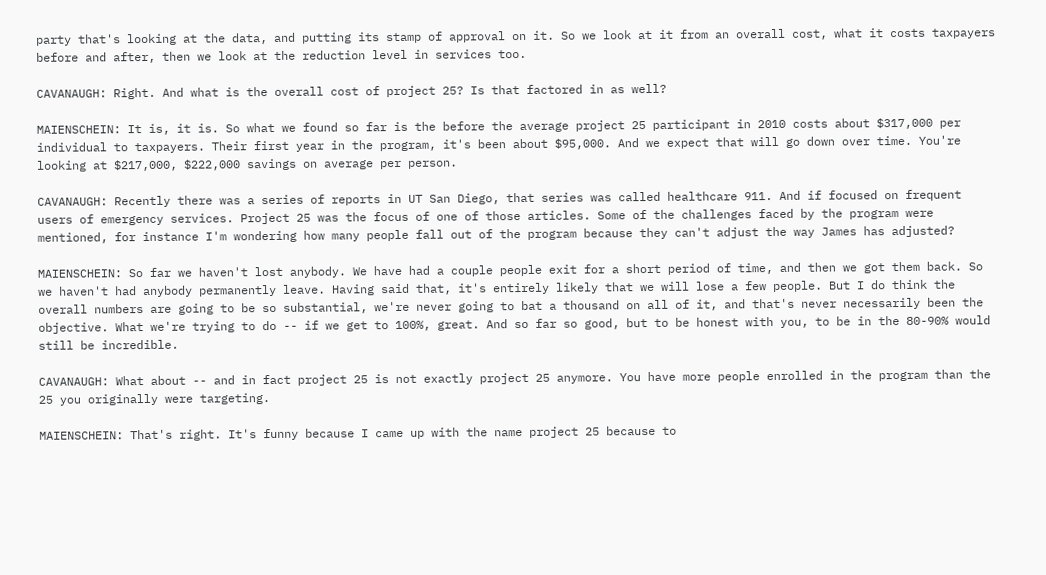party that's looking at the data, and putting its stamp of approval on it. So we look at it from an overall cost, what it costs taxpayers before and after, then we look at the reduction level in services too.

CAVANAUGH: Right. And what is the overall cost of project 25? Is that factored in as well?

MAIENSCHEIN: It is, it is. So what we found so far is the before the average project 25 participant in 2010 costs about $317,000 per individual to taxpayers. Their first year in the program, it's been about $95,000. And we expect that will go down over time. You're looking at $217,000, $222,000 savings on average per person.

CAVANAUGH: Recently there was a series of reports in UT San Diego, that series was called healthcare 911. And if focused on frequent users of emergency services. Project 25 was the focus of one of those articles. Some of the challenges faced by the program were mentioned, for instance I'm wondering how many people fall out of the program because they can't adjust the way James has adjusted?

MAIENSCHEIN: So far we haven't lost anybody. We have had a couple people exit for a short period of time, and then we got them back. So we haven't had anybody permanently leave. Having said that, it's entirely likely that we will lose a few people. But I do think the overall numbers are going to be so substantial, we're never going to bat a thousand on all of it, and that's never necessarily been the objective. What we're trying to do -- if we get to 100%, great. And so far so good, but to be honest with you, to be in the 80-90% would still be incredible.

CAVANAUGH: What about -- and in fact project 25 is not exactly project 25 anymore. You have more people enrolled in the program than the 25 you originally were targeting.

MAIENSCHEIN: That's right. It's funny because I came up with the name project 25 because to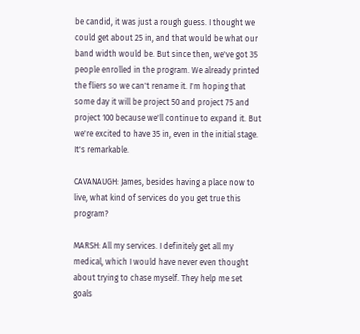be candid, it was just a rough guess. I thought we could get about 25 in, and that would be what our band width would be. But since then, we've got 35 people enrolled in the program. We already printed the fliers so we can't rename it. I'm hoping that some day it will be project 50 and project 75 and project 100 because we'll continue to expand it. But we're excited to have 35 in, even in the initial stage. It's remarkable.

CAVANAUGH: James, besides having a place now to live, what kind of services do you get true this program?

MARSH: All my services. I definitely get all my medical, which I would have never even thought about trying to chase myself. They help me set goals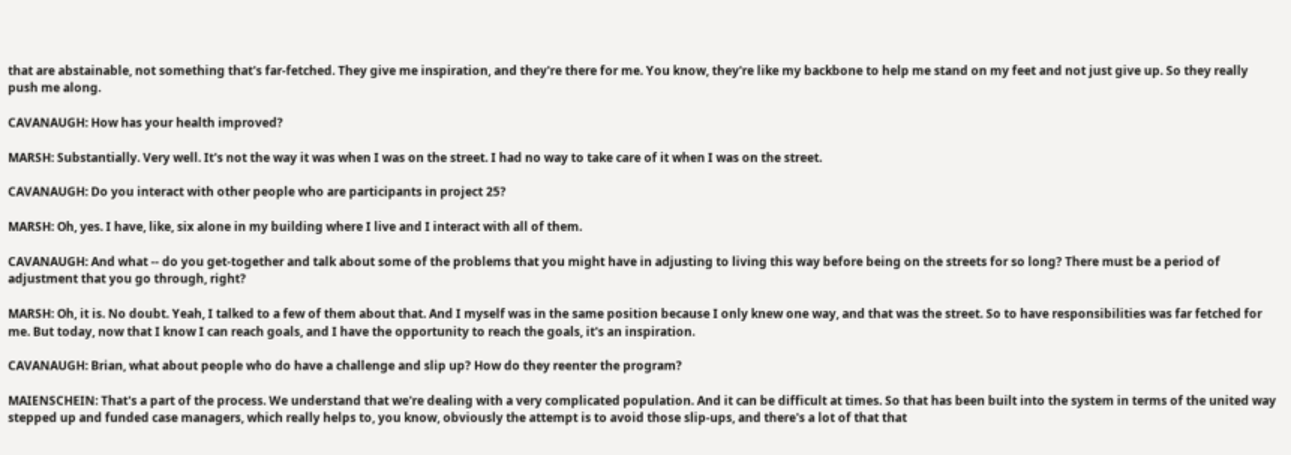that are abstainable, not something that's far-fetched. They give me inspiration, and they're there for me. You know, they're like my backbone to help me stand on my feet and not just give up. So they really push me along.

CAVANAUGH: How has your health improved?

MARSH: Substantially. Very well. It's not the way it was when I was on the street. I had no way to take care of it when I was on the street.

CAVANAUGH: Do you interact with other people who are participants in project 25?

MARSH: Oh, yes. I have, like, six alone in my building where I live and I interact with all of them.

CAVANAUGH: And what -- do you get-together and talk about some of the problems that you might have in adjusting to living this way before being on the streets for so long? There must be a period of adjustment that you go through, right?

MARSH: Oh, it is. No doubt. Yeah, I talked to a few of them about that. And I myself was in the same position because I only knew one way, and that was the street. So to have responsibilities was far fetched for me. But today, now that I know I can reach goals, and I have the opportunity to reach the goals, it's an inspiration.

CAVANAUGH: Brian, what about people who do have a challenge and slip up? How do they reenter the program?

MAIENSCHEIN: That's a part of the process. We understand that we're dealing with a very complicated population. And it can be difficult at times. So that has been built into the system in terms of the united way stepped up and funded case managers, which really helps to, you know, obviously the attempt is to avoid those slip-ups, and there's a lot of that that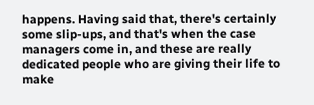happens. Having said that, there's certainly some slip-ups, and that's when the case managers come in, and these are really dedicated people who are giving their life to make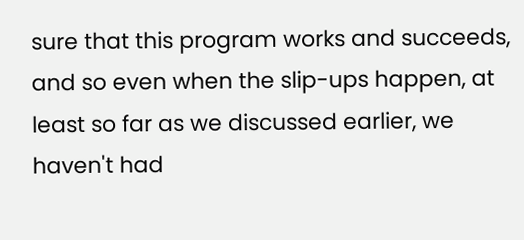sure that this program works and succeeds, and so even when the slip-ups happen, at least so far as we discussed earlier, we haven't had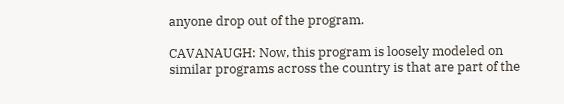anyone drop out of the program.

CAVANAUGH: Now, this program is loosely modeled on similar programs across the country is that are part of the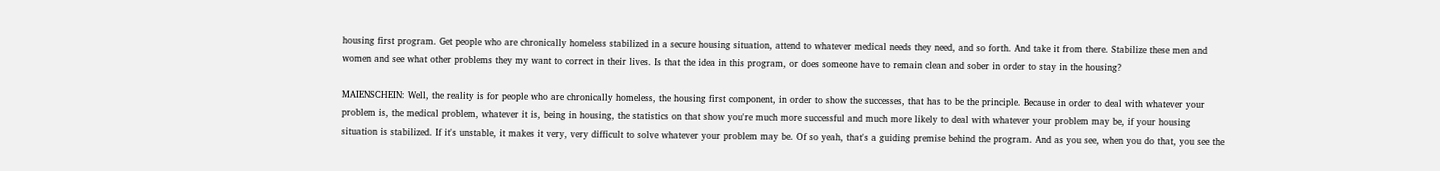housing first program. Get people who are chronically homeless stabilized in a secure housing situation, attend to whatever medical needs they need, and so forth. And take it from there. Stabilize these men and women and see what other problems they my want to correct in their lives. Is that the idea in this program, or does someone have to remain clean and sober in order to stay in the housing?

MAIENSCHEIN: Well, the reality is for people who are chronically homeless, the housing first component, in order to show the successes, that has to be the principle. Because in order to deal with whatever your problem is, the medical problem, whatever it is, being in housing, the statistics on that show you're much more successful and much more likely to deal with whatever your problem may be, if your housing situation is stabilized. If it's unstable, it makes it very, very difficult to solve whatever your problem may be. Of so yeah, that's a guiding premise behind the program. And as you see, when you do that, you see the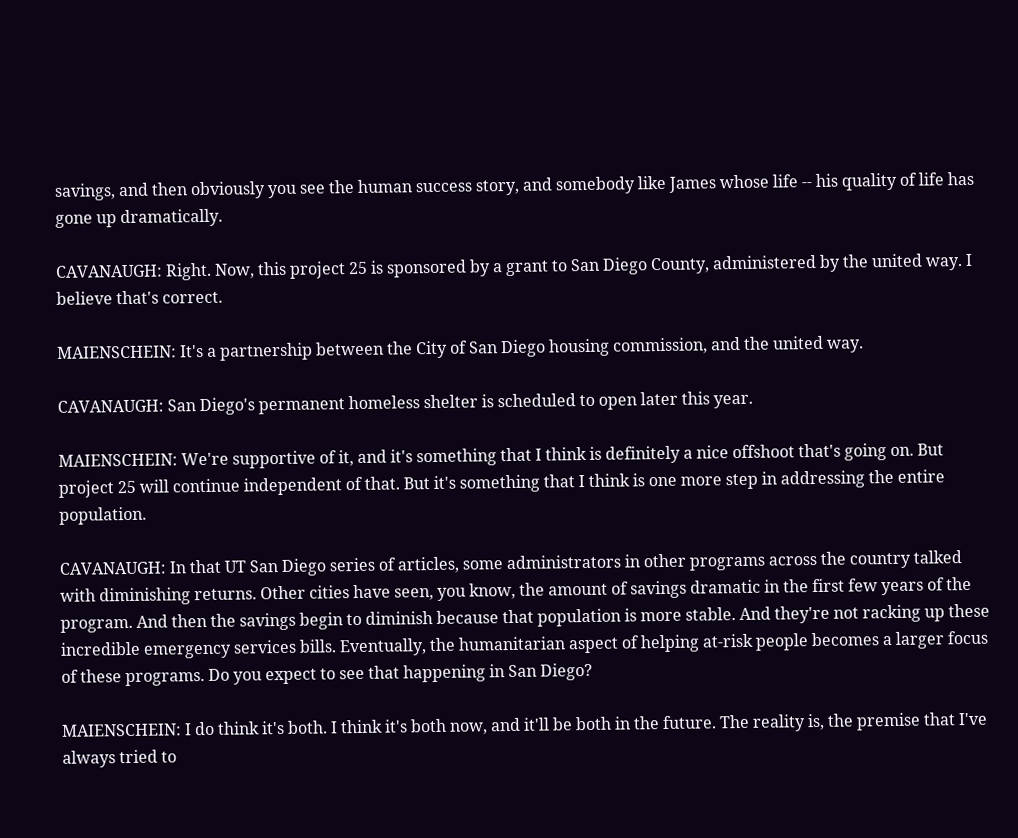savings, and then obviously you see the human success story, and somebody like James whose life -- his quality of life has gone up dramatically.

CAVANAUGH: Right. Now, this project 25 is sponsored by a grant to San Diego County, administered by the united way. I believe that's correct.

MAIENSCHEIN: It's a partnership between the City of San Diego housing commission, and the united way.

CAVANAUGH: San Diego's permanent homeless shelter is scheduled to open later this year.

MAIENSCHEIN: We're supportive of it, and it's something that I think is definitely a nice offshoot that's going on. But project 25 will continue independent of that. But it's something that I think is one more step in addressing the entire population.

CAVANAUGH: In that UT San Diego series of articles, some administrators in other programs across the country talked with diminishing returns. Other cities have seen, you know, the amount of savings dramatic in the first few years of the program. And then the savings begin to diminish because that population is more stable. And they're not racking up these incredible emergency services bills. Eventually, the humanitarian aspect of helping at-risk people becomes a larger focus of these programs. Do you expect to see that happening in San Diego?

MAIENSCHEIN: I do think it's both. I think it's both now, and it'll be both in the future. The reality is, the premise that I've always tried to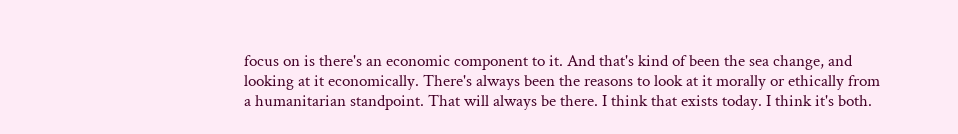focus on is there's an economic component to it. And that's kind of been the sea change, and looking at it economically. There's always been the reasons to look at it morally or ethically from a humanitarian standpoint. That will always be there. I think that exists today. I think it's both.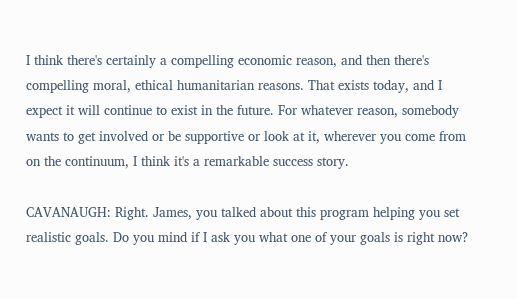I think there's certainly a compelling economic reason, and then there's compelling moral, ethical humanitarian reasons. That exists today, and I expect it will continue to exist in the future. For whatever reason, somebody wants to get involved or be supportive or look at it, wherever you come from on the continuum, I think it's a remarkable success story.

CAVANAUGH: Right. James, you talked about this program helping you set realistic goals. Do you mind if I ask you what one of your goals is right now?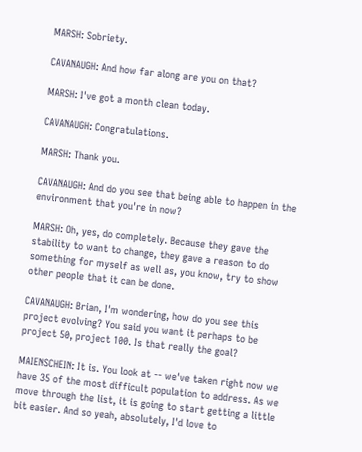MARSH: Sobriety.

CAVANAUGH: And how far along are you on that?

MARSH: I've got a month clean today.

CAVANAUGH: Congratulations.

MARSH: Thank you.

CAVANAUGH: And do you see that being able to happen in the environment that you're in now?

MARSH: Oh, yes, do completely. Because they gave the stability to want to change, they gave a reason to do something for myself as well as, you know, try to show other people that it can be done.

CAVANAUGH: Brian, I'm wondering, how do you see this project evolving? You said you want it perhaps to be project 50, project 100. Is that really the goal?

MAIENSCHEIN: It is. You look at -- we've taken right now we have 35 of the most difficult population to address. As we move through the list, it is going to start getting a little bit easier. And so yeah, absolutely, I'd love to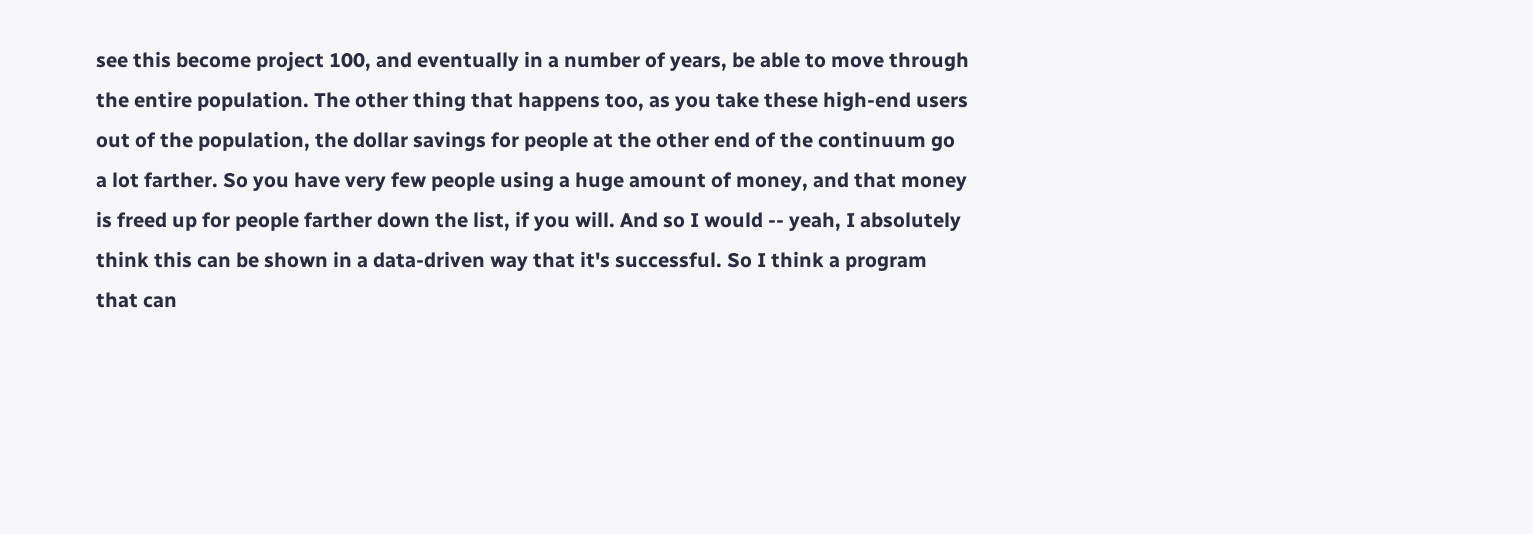see this become project 100, and eventually in a number of years, be able to move through the entire population. The other thing that happens too, as you take these high-end users out of the population, the dollar savings for people at the other end of the continuum go a lot farther. So you have very few people using a huge amount of money, and that money is freed up for people farther down the list, if you will. And so I would -- yeah, I absolutely think this can be shown in a data-driven way that it's successful. So I think a program that can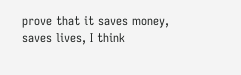prove that it saves money, saves lives, I think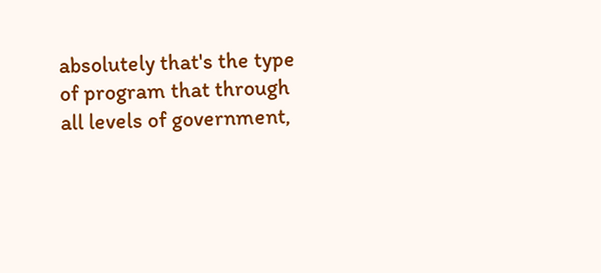absolutely that's the type of program that through all levels of government,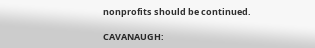nonprofits should be continued.

CAVANAUGH: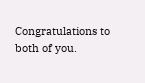Congratulations to both of you.